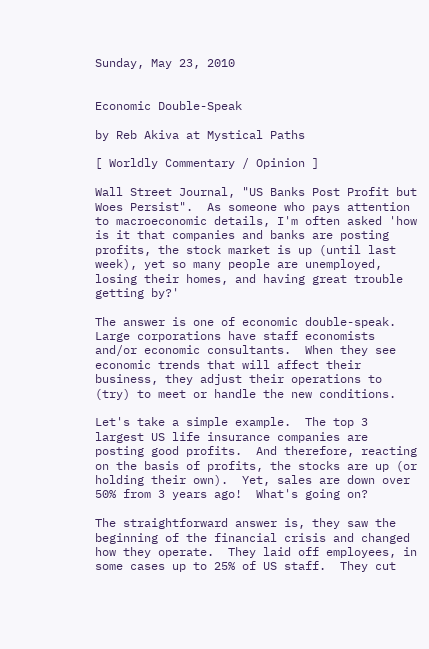Sunday, May 23, 2010


Economic Double-Speak

by Reb Akiva at Mystical Paths

[ Worldly Commentary / Opinion ]

Wall Street Journal, "US Banks Post Profit but Woes Persist".  As someone who pays attention to macroeconomic details, I'm often asked 'how is it that companies and banks are posting profits, the stock market is up (until last week), yet so many people are unemployed, losing their homes, and having great trouble getting by?'

The answer is one of economic double-speak.  Large corporations have staff economists and/or economic consultants.  When they see economic trends that will affect their business, they adjust their operations to (try) to meet or handle the new conditions.

Let's take a simple example.  The top 3 largest US life insurance companies are posting good profits.  And therefore, reacting on the basis of profits, the stocks are up (or holding their own).  Yet, sales are down over 50% from 3 years ago!  What's going on?

The straightforward answer is, they saw the beginning of the financial crisis and changed how they operate.  They laid off employees, in some cases up to 25% of US staff.  They cut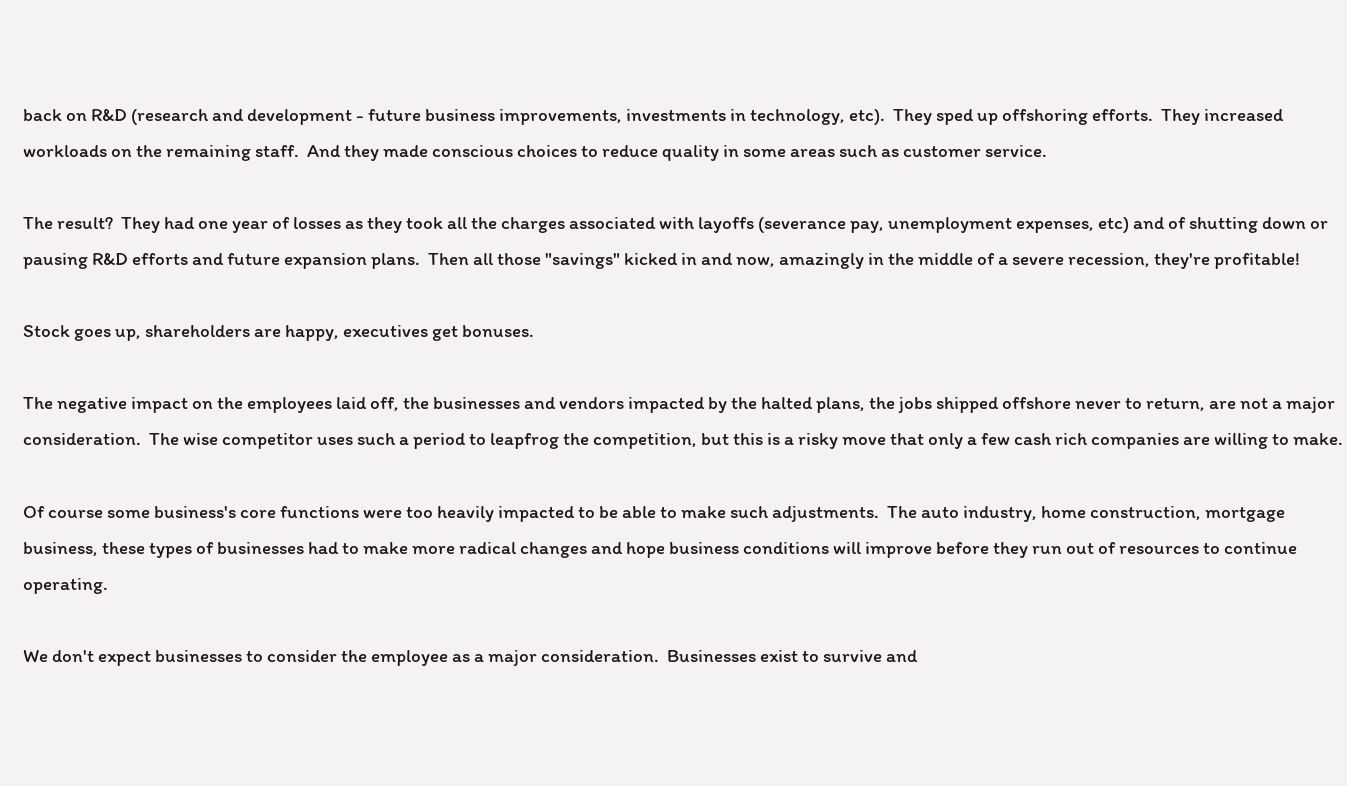back on R&D (research and development - future business improvements, investments in technology, etc).  They sped up offshoring efforts.  They increased workloads on the remaining staff.  And they made conscious choices to reduce quality in some areas such as customer service.

The result?  They had one year of losses as they took all the charges associated with layoffs (severance pay, unemployment expenses, etc) and of shutting down or pausing R&D efforts and future expansion plans.  Then all those "savings" kicked in and now, amazingly in the middle of a severe recession, they're profitable!

Stock goes up, shareholders are happy, executives get bonuses.

The negative impact on the employees laid off, the businesses and vendors impacted by the halted plans, the jobs shipped offshore never to return, are not a major consideration.  The wise competitor uses such a period to leapfrog the competition, but this is a risky move that only a few cash rich companies are willing to make.

Of course some business's core functions were too heavily impacted to be able to make such adjustments.  The auto industry, home construction, mortgage business, these types of businesses had to make more radical changes and hope business conditions will improve before they run out of resources to continue operating.

We don't expect businesses to consider the employee as a major consideration.  Businesses exist to survive and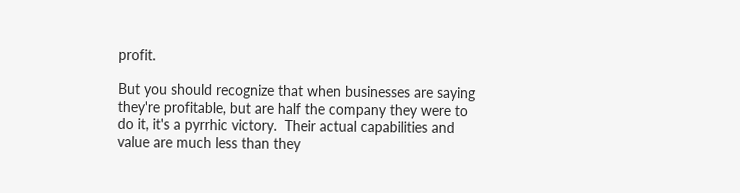profit.

But you should recognize that when businesses are saying they're profitable, but are half the company they were to do it, it's a pyrrhic victory.  Their actual capabilities and value are much less than they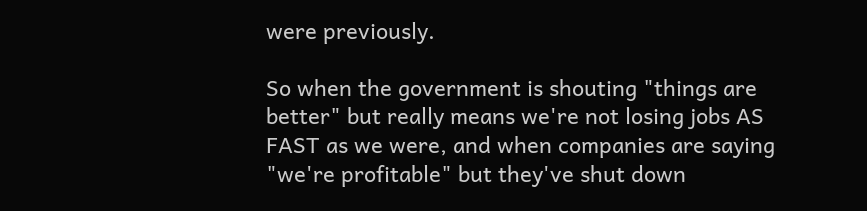were previously.

So when the government is shouting "things are better" but really means we're not losing jobs AS FAST as we were, and when companies are saying "we're profitable" but they've shut down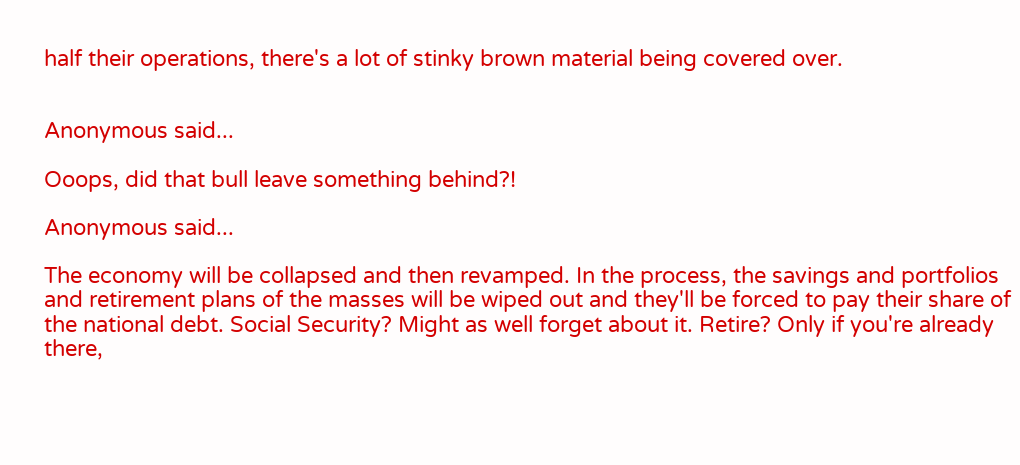half their operations, there's a lot of stinky brown material being covered over.


Anonymous said...

Ooops, did that bull leave something behind?!

Anonymous said...

The economy will be collapsed and then revamped. In the process, the savings and portfolios and retirement plans of the masses will be wiped out and they'll be forced to pay their share of the national debt. Social Security? Might as well forget about it. Retire? Only if you're already there,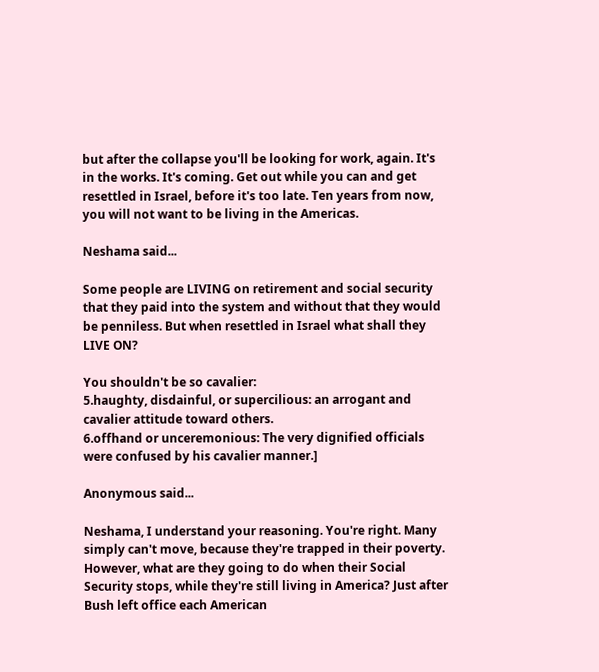but after the collapse you'll be looking for work, again. It's in the works. It's coming. Get out while you can and get resettled in Israel, before it's too late. Ten years from now, you will not want to be living in the Americas.

Neshama said...

Some people are LIVING on retirement and social security that they paid into the system and without that they would be penniless. But when resettled in Israel what shall they LIVE ON?

You shouldn't be so cavalier:
5.haughty, disdainful, or supercilious: an arrogant and cavalier attitude toward others.
6.offhand or unceremonious: The very dignified officials were confused by his cavalier manner.]

Anonymous said...

Neshama, I understand your reasoning. You're right. Many simply can't move, because they're trapped in their poverty. However, what are they going to do when their Social Security stops, while they're still living in America? Just after Bush left office each American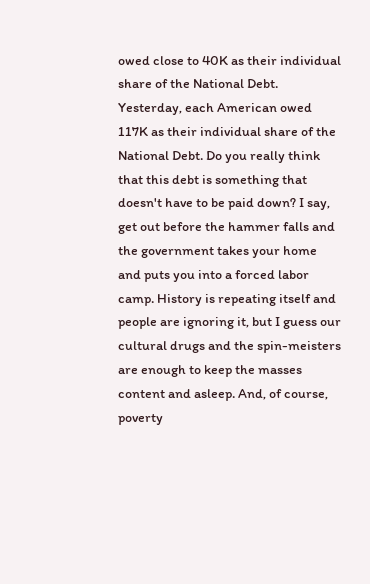owed close to 40K as their individual share of the National Debt. Yesterday, each American owed 117K as their individual share of the National Debt. Do you really think that this debt is something that doesn't have to be paid down? I say, get out before the hammer falls and the government takes your home and puts you into a forced labor camp. History is repeating itself and people are ignoring it, but I guess our cultural drugs and the spin-meisters are enough to keep the masses content and asleep. And, of course, poverty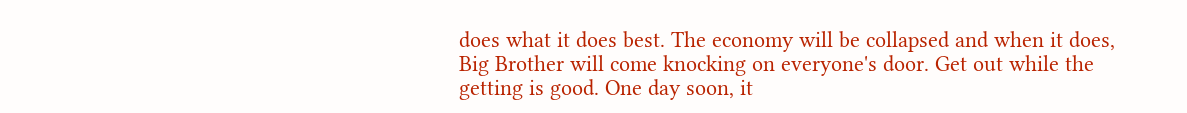does what it does best. The economy will be collapsed and when it does, Big Brother will come knocking on everyone's door. Get out while the getting is good. One day soon, it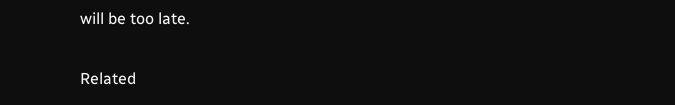will be too late.

Related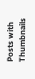Posts with Thumbnails